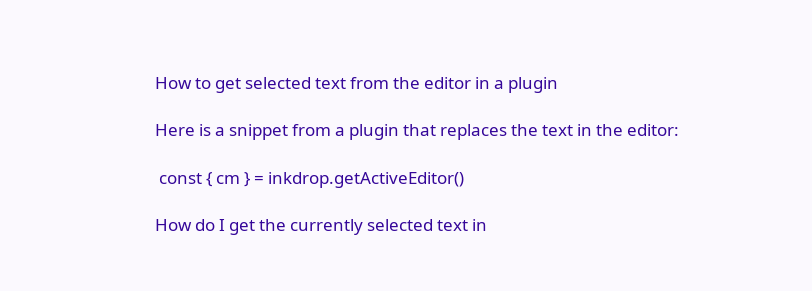How to get selected text from the editor in a plugin

Here is a snippet from a plugin that replaces the text in the editor:

 const { cm } = inkdrop.getActiveEditor()

How do I get the currently selected text in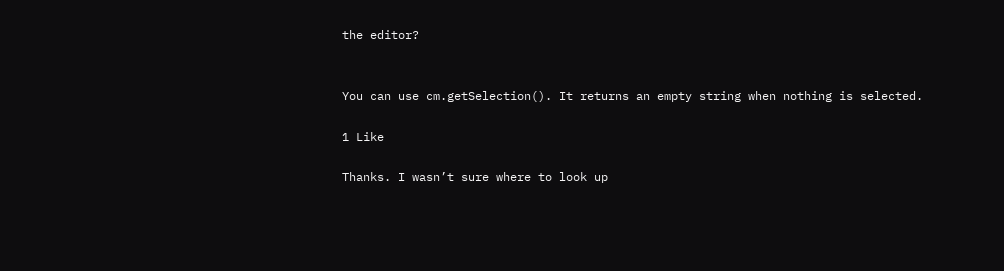the editor?


You can use cm.getSelection(). It returns an empty string when nothing is selected.

1 Like

Thanks. I wasn’t sure where to look up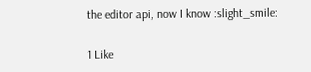the editor api, now I know :slight_smile:

1 Like